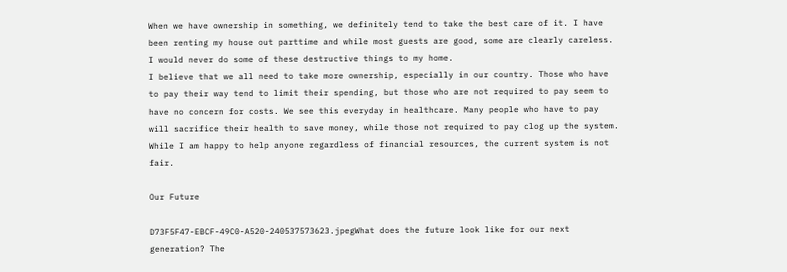When we have ownership in something, we definitely tend to take the best care of it. I have been renting my house out parttime and while most guests are good, some are clearly careless. I would never do some of these destructive things to my home.
I believe that we all need to take more ownership, especially in our country. Those who have to pay their way tend to limit their spending, but those who are not required to pay seem to have no concern for costs. We see this everyday in healthcare. Many people who have to pay will sacrifice their health to save money, while those not required to pay clog up the system. While I am happy to help anyone regardless of financial resources, the current system is not fair.

Our Future

D73F5F47-EBCF-49C0-A520-240537573623.jpegWhat does the future look like for our next generation? The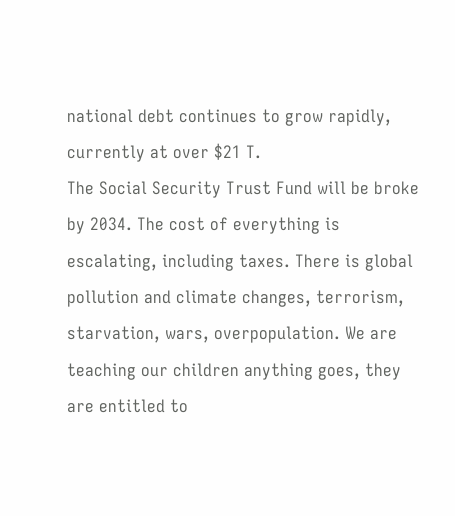national debt continues to grow rapidly, currently at over $21 T.
The Social Security Trust Fund will be broke by 2034. The cost of everything is escalating, including taxes. There is global pollution and climate changes, terrorism, starvation, wars, overpopulation. We are teaching our children anything goes, they are entitled to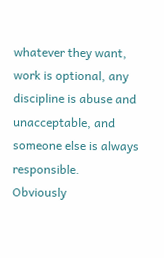whatever they want, work is optional, any discipline is abuse and unacceptable, and someone else is always responsible.
Obviously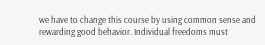we have to change this course by using common sense and rewarding good behavior. Individual freedoms must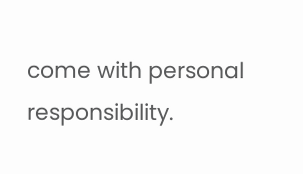come with personal responsibility.